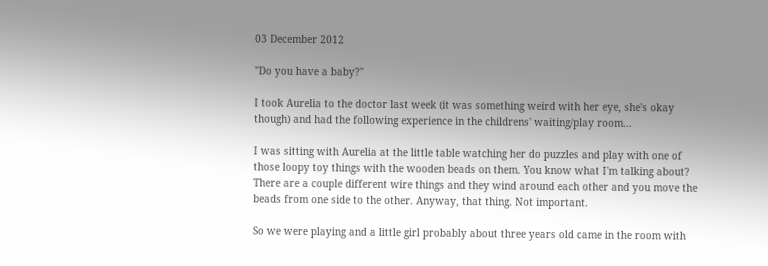03 December 2012

"Do you have a baby?"

I took Aurelia to the doctor last week (it was something weird with her eye, she's okay though) and had the following experience in the childrens' waiting/play room...

I was sitting with Aurelia at the little table watching her do puzzles and play with one of those loopy toy things with the wooden beads on them. You know what I'm talking about? There are a couple different wire things and they wind around each other and you move the beads from one side to the other. Anyway, that thing. Not important.

So we were playing and a little girl probably about three years old came in the room with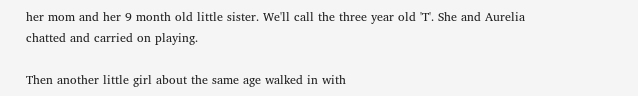her mom and her 9 month old little sister. We'll call the three year old 'T'. She and Aurelia chatted and carried on playing.

Then another little girl about the same age walked in with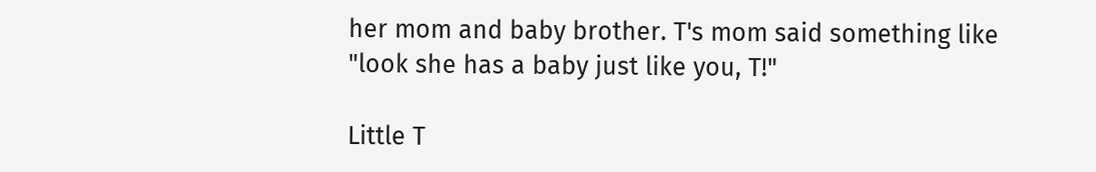her mom and baby brother. T's mom said something like "look she has a baby just like you, T!"

Little T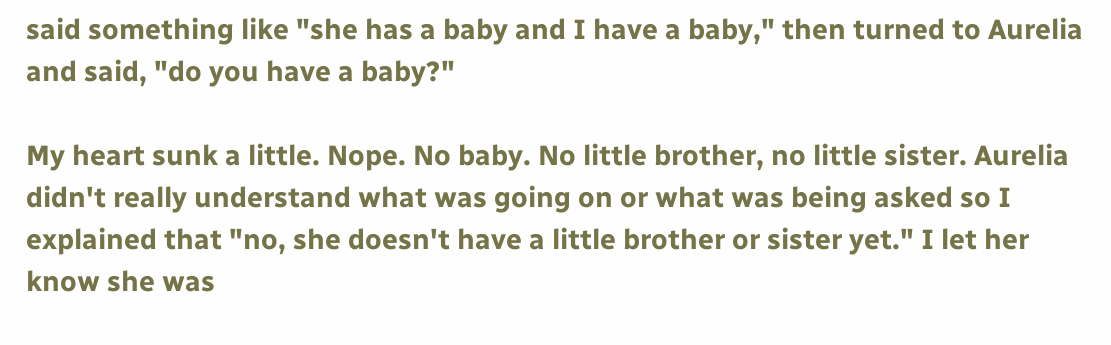said something like "she has a baby and I have a baby," then turned to Aurelia and said, "do you have a baby?"

My heart sunk a little. Nope. No baby. No little brother, no little sister. Aurelia didn't really understand what was going on or what was being asked so I explained that "no, she doesn't have a little brother or sister yet." I let her know she was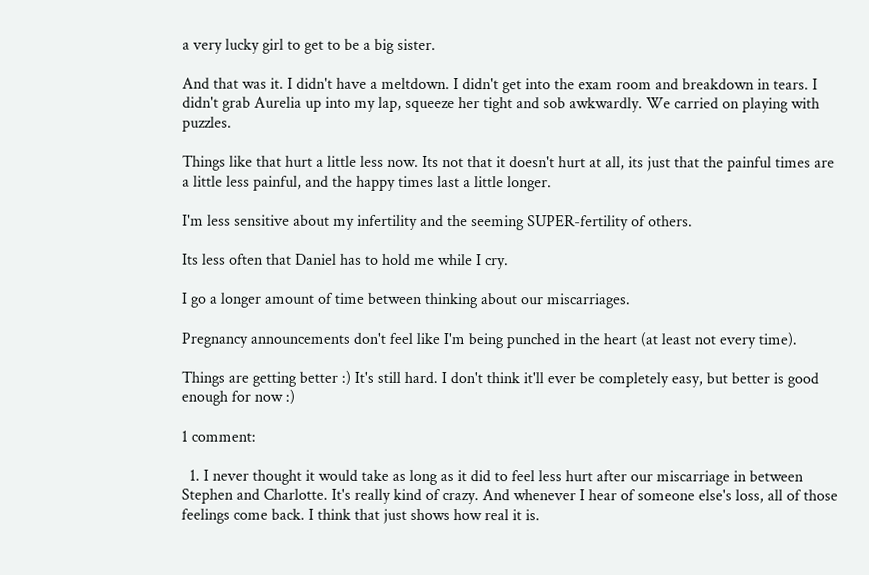a very lucky girl to get to be a big sister.

And that was it. I didn't have a meltdown. I didn't get into the exam room and breakdown in tears. I didn't grab Aurelia up into my lap, squeeze her tight and sob awkwardly. We carried on playing with puzzles.

Things like that hurt a little less now. Its not that it doesn't hurt at all, its just that the painful times are a little less painful, and the happy times last a little longer.

I'm less sensitive about my infertility and the seeming SUPER-fertility of others.

Its less often that Daniel has to hold me while I cry.

I go a longer amount of time between thinking about our miscarriages.

Pregnancy announcements don't feel like I'm being punched in the heart (at least not every time).

Things are getting better :) It's still hard. I don't think it'll ever be completely easy, but better is good enough for now :)

1 comment:

  1. I never thought it would take as long as it did to feel less hurt after our miscarriage in between Stephen and Charlotte. It's really kind of crazy. And whenever I hear of someone else's loss, all of those feelings come back. I think that just shows how real it is.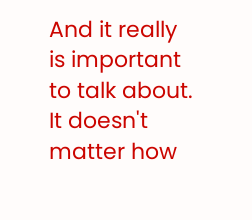And it really is important to talk about. It doesn't matter how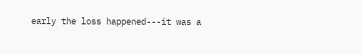early the loss happened---it was a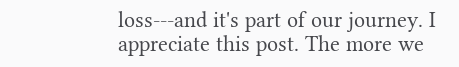loss---and it's part of our journey. I appreciate this post. The more we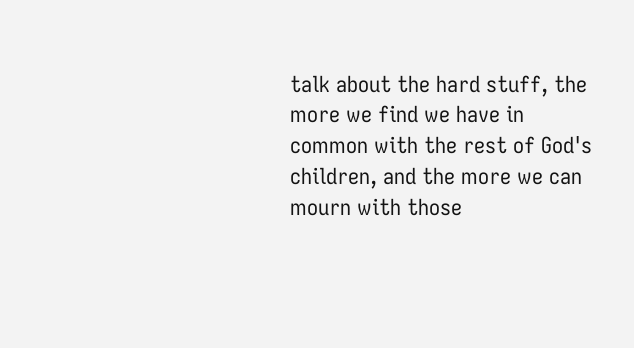talk about the hard stuff, the more we find we have in common with the rest of God's children, and the more we can mourn with those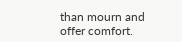than mourn and offer comfort.